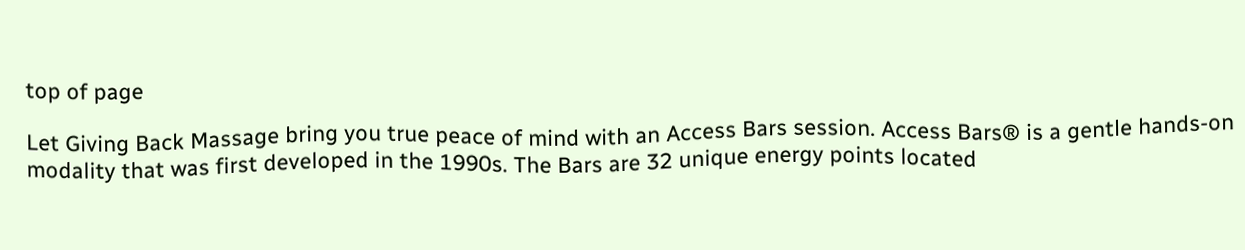top of page

Let Giving Back Massage bring you true peace of mind with an Access Bars session. Access Bars® is a gentle hands-on modality that was first developed in the 1990s. The Bars are 32 unique energy points located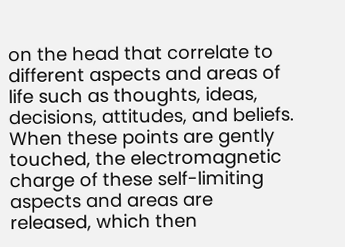on the head that correlate to different aspects and areas of life such as thoughts, ideas, decisions, attitudes, and beliefs. When these points are gently touched, the electromagnetic charge of these self-limiting aspects and areas are released, which then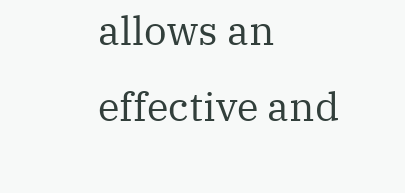allows an effective and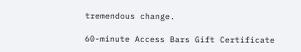tremendous change.

60-minute Access Bars Gift Certificate